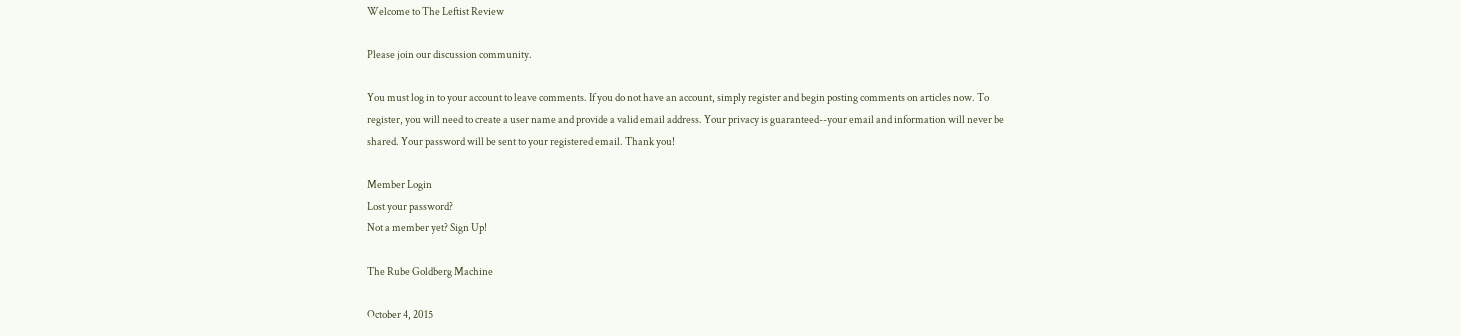Welcome to The Leftist Review

Please join our discussion community.

You must log in to your account to leave comments. If you do not have an account, simply register and begin posting comments on articles now. To register, you will need to create a user name and provide a valid email address. Your privacy is guaranteed--your email and information will never be shared. Your password will be sent to your registered email. Thank you!

Member Login
Lost your password?
Not a member yet? Sign Up!

The Rube Goldberg Machine

October 4, 2015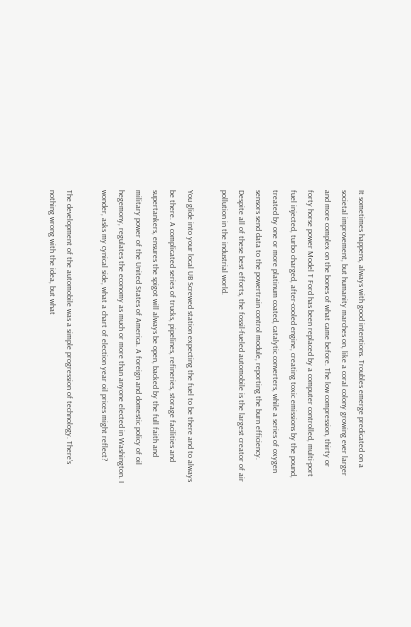It sometimes happens, always with good intentions. Troubles emerge predicated on a societal improvement, but humanity marches on, like a coral colony growing ever larger and more complex on the bones of what came before. The low compression, thirty or forty horse power Model T Ford has been replaced by a computer controlled, multi-port fuel injected, turbo charged, after-cooled engine, creating toxic emissions by the pound, treated by one or more platinum coated, catalytic converters, while a series of oxygen sensors send data to the powertrain control module, reporting the burn efficiency. Despite all of these best efforts, the fossil-fueled automobile is the largest creator of air pollution in the industrial world.

You glide into your local UB Screwed station expecting the fuel to be there and to always be there. A complicated series of trucks, pipelines, refineries, storage facilities and supertankers, ensures the spigot will always be open, backed by the full faith and military power of the United States of America. A foreign and domestic policy of oil hegemony, regulates the economy as much or more than anyone elected in Washington. I wonder, asks my cynical side, what a chart of election year oil prices might reflect?

The development of the automobile was a simple progression of technology. There’s nothing wrong with the idea, but what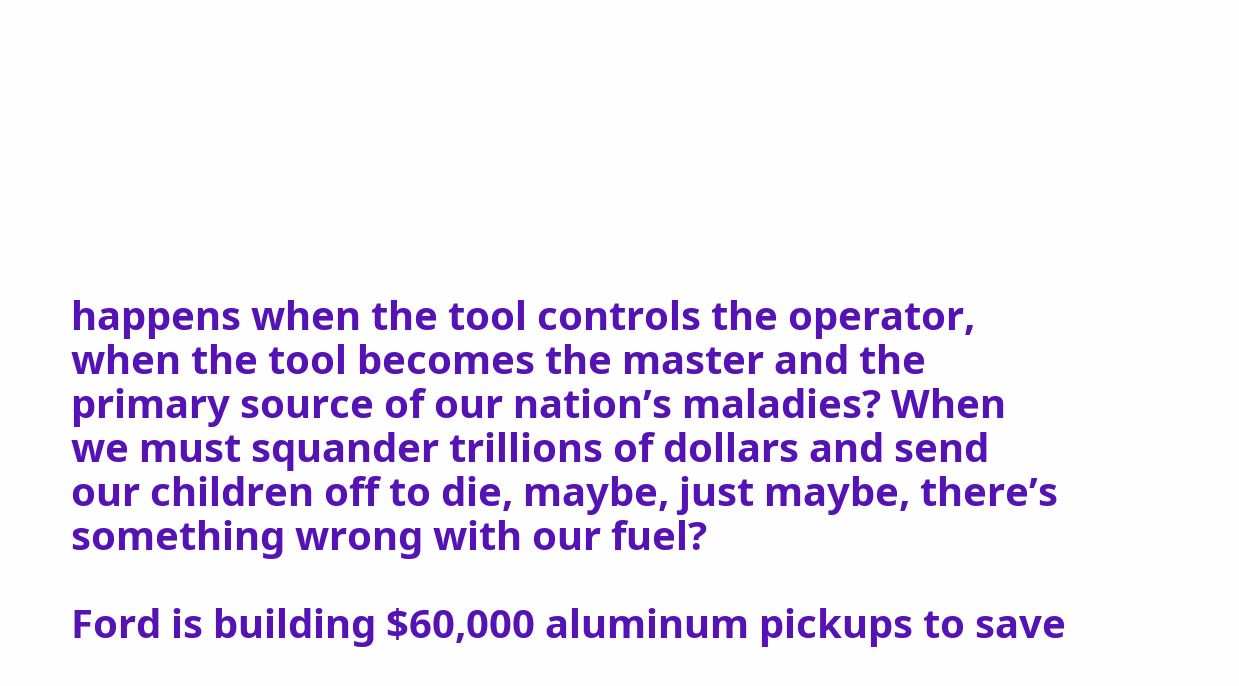happens when the tool controls the operator, when the tool becomes the master and the primary source of our nation’s maladies? When we must squander trillions of dollars and send our children off to die, maybe, just maybe, there’s something wrong with our fuel?

Ford is building $60,000 aluminum pickups to save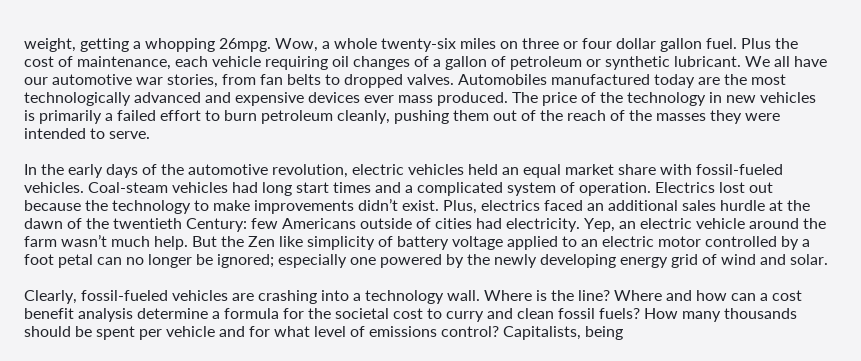weight, getting a whopping 26mpg. Wow, a whole twenty-six miles on three or four dollar gallon fuel. Plus the cost of maintenance, each vehicle requiring oil changes of a gallon of petroleum or synthetic lubricant. We all have our automotive war stories, from fan belts to dropped valves. Automobiles manufactured today are the most technologically advanced and expensive devices ever mass produced. The price of the technology in new vehicles is primarily a failed effort to burn petroleum cleanly, pushing them out of the reach of the masses they were intended to serve.

In the early days of the automotive revolution, electric vehicles held an equal market share with fossil-fueled vehicles. Coal-steam vehicles had long start times and a complicated system of operation. Electrics lost out because the technology to make improvements didn’t exist. Plus, electrics faced an additional sales hurdle at the dawn of the twentieth Century: few Americans outside of cities had electricity. Yep, an electric vehicle around the farm wasn’t much help. But the Zen like simplicity of battery voltage applied to an electric motor controlled by a foot petal can no longer be ignored; especially one powered by the newly developing energy grid of wind and solar.

Clearly, fossil-fueled vehicles are crashing into a technology wall. Where is the line? Where and how can a cost benefit analysis determine a formula for the societal cost to curry and clean fossil fuels? How many thousands should be spent per vehicle and for what level of emissions control? Capitalists, being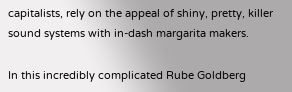capitalists, rely on the appeal of shiny, pretty, killer sound systems with in-dash margarita makers.

In this incredibly complicated Rube Goldberg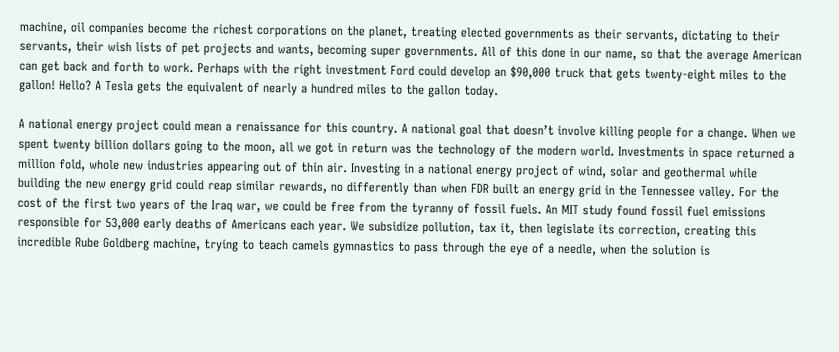machine, oil companies become the richest corporations on the planet, treating elected governments as their servants, dictating to their servants, their wish lists of pet projects and wants, becoming super governments. All of this done in our name, so that the average American can get back and forth to work. Perhaps with the right investment Ford could develop an $90,000 truck that gets twenty-eight miles to the gallon! Hello? A Tesla gets the equivalent of nearly a hundred miles to the gallon today.

A national energy project could mean a renaissance for this country. A national goal that doesn’t involve killing people for a change. When we spent twenty billion dollars going to the moon, all we got in return was the technology of the modern world. Investments in space returned a million fold, whole new industries appearing out of thin air. Investing in a national energy project of wind, solar and geothermal while building the new energy grid could reap similar rewards, no differently than when FDR built an energy grid in the Tennessee valley. For the cost of the first two years of the Iraq war, we could be free from the tyranny of fossil fuels. An MIT study found fossil fuel emissions responsible for 53,000 early deaths of Americans each year. We subsidize pollution, tax it, then legislate its correction, creating this incredible Rube Goldberg machine, trying to teach camels gymnastics to pass through the eye of a needle, when the solution is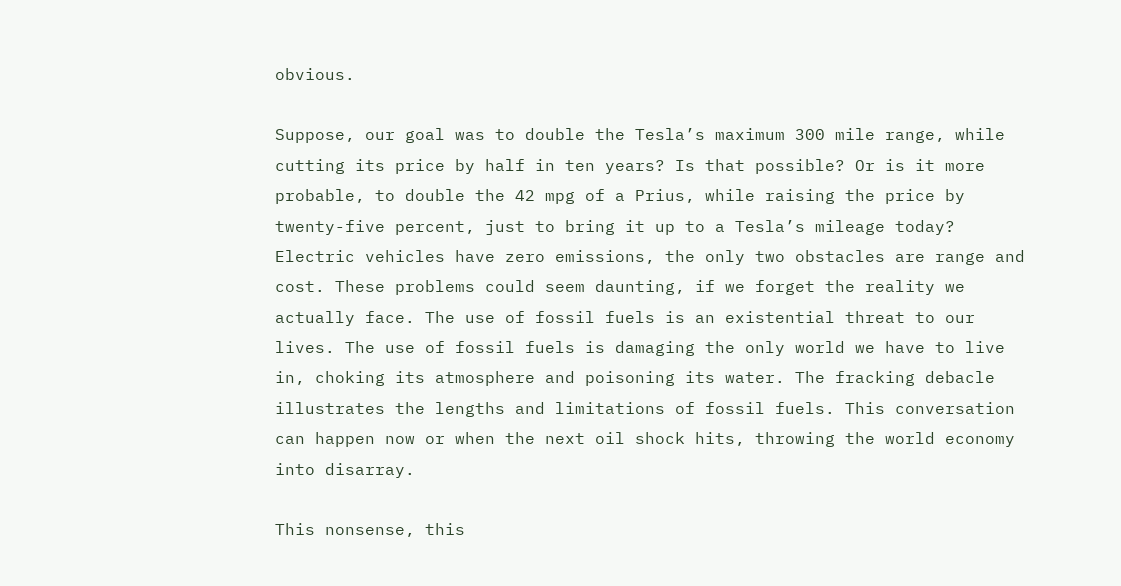obvious.

Suppose, our goal was to double the Tesla’s maximum 300 mile range, while cutting its price by half in ten years? Is that possible? Or is it more probable, to double the 42 mpg of a Prius, while raising the price by twenty-five percent, just to bring it up to a Tesla’s mileage today? Electric vehicles have zero emissions, the only two obstacles are range and cost. These problems could seem daunting, if we forget the reality we actually face. The use of fossil fuels is an existential threat to our lives. The use of fossil fuels is damaging the only world we have to live in, choking its atmosphere and poisoning its water. The fracking debacle illustrates the lengths and limitations of fossil fuels. This conversation can happen now or when the next oil shock hits, throwing the world economy into disarray.

This nonsense, this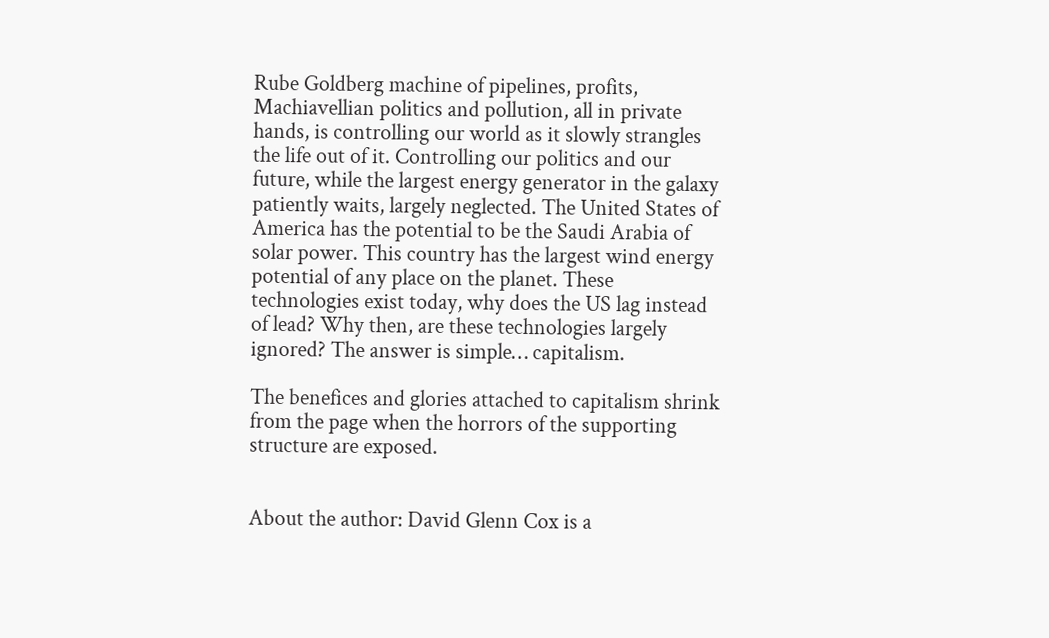Rube Goldberg machine of pipelines, profits, Machiavellian politics and pollution, all in private hands, is controlling our world as it slowly strangles the life out of it. Controlling our politics and our future, while the largest energy generator in the galaxy patiently waits, largely neglected. The United States of America has the potential to be the Saudi Arabia of solar power. This country has the largest wind energy potential of any place on the planet. These technologies exist today, why does the US lag instead of lead? Why then, are these technologies largely ignored? The answer is simple… capitalism.

The benefices and glories attached to capitalism shrink from the page when the horrors of the supporting structure are exposed.


About the author: David Glenn Cox is a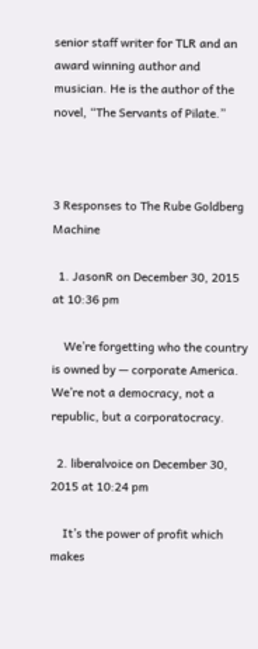senior staff writer for TLR and an award winning author and musician. He is the author of the novel, “The Servants of Pilate.”



3 Responses to The Rube Goldberg Machine

  1. JasonR on December 30, 2015 at 10:36 pm

    We’re forgetting who the country is owned by — corporate America. We’re not a democracy, not a republic, but a corporatocracy.

  2. liberalvoice on December 30, 2015 at 10:24 pm

    It’s the power of profit which makes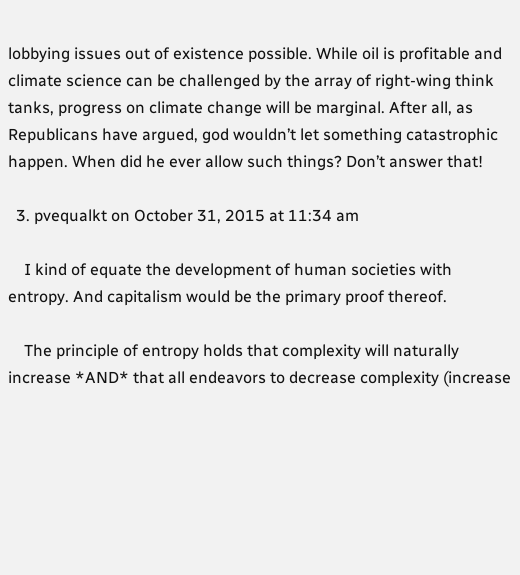lobbying issues out of existence possible. While oil is profitable and climate science can be challenged by the array of right-wing think tanks, progress on climate change will be marginal. After all, as Republicans have argued, god wouldn’t let something catastrophic happen. When did he ever allow such things? Don’t answer that!

  3. pvequalkt on October 31, 2015 at 11:34 am

    I kind of equate the development of human societies with entropy. And capitalism would be the primary proof thereof.

    The principle of entropy holds that complexity will naturally increase *AND* that all endeavors to decrease complexity (increase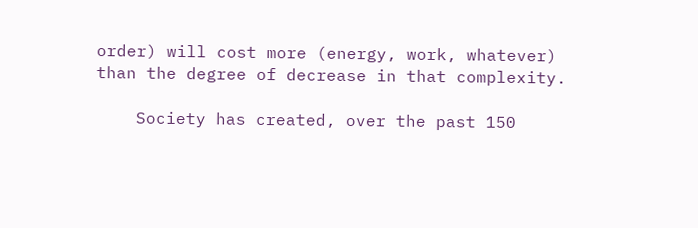order) will cost more (energy, work, whatever) than the degree of decrease in that complexity.

    Society has created, over the past 150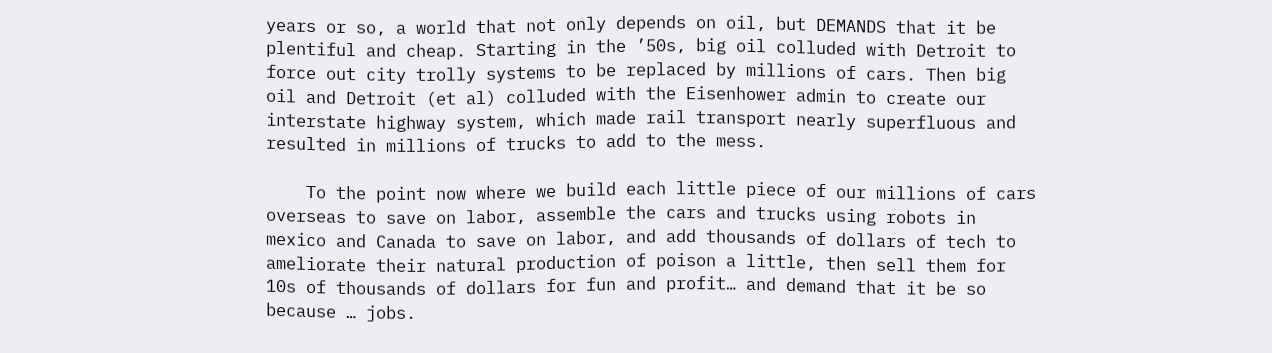years or so, a world that not only depends on oil, but DEMANDS that it be plentiful and cheap. Starting in the ’50s, big oil colluded with Detroit to force out city trolly systems to be replaced by millions of cars. Then big oil and Detroit (et al) colluded with the Eisenhower admin to create our interstate highway system, which made rail transport nearly superfluous and resulted in millions of trucks to add to the mess.

    To the point now where we build each little piece of our millions of cars overseas to save on labor, assemble the cars and trucks using robots in mexico and Canada to save on labor, and add thousands of dollars of tech to ameliorate their natural production of poison a little, then sell them for 10s of thousands of dollars for fun and profit… and demand that it be so because … jobs.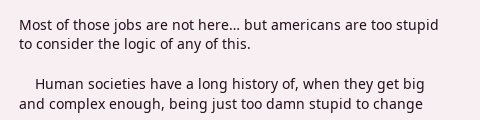Most of those jobs are not here… but americans are too stupid to consider the logic of any of this.

    Human societies have a long history of, when they get big and complex enough, being just too damn stupid to change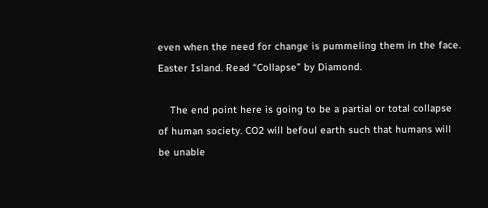even when the need for change is pummeling them in the face. Easter Island. Read “Collapse” by Diamond.

    The end point here is going to be a partial or total collapse of human society. CO2 will befoul earth such that humans will be unable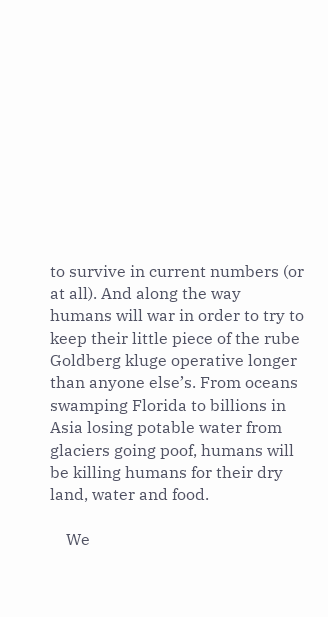to survive in current numbers (or at all). And along the way humans will war in order to try to keep their little piece of the rube Goldberg kluge operative longer than anyone else’s. From oceans swamping Florida to billions in Asia losing potable water from glaciers going poof, humans will be killing humans for their dry land, water and food.

    We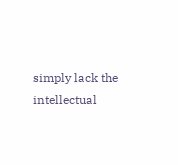simply lack the intellectual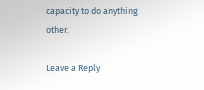capacity to do anything other.

Leave a Reply